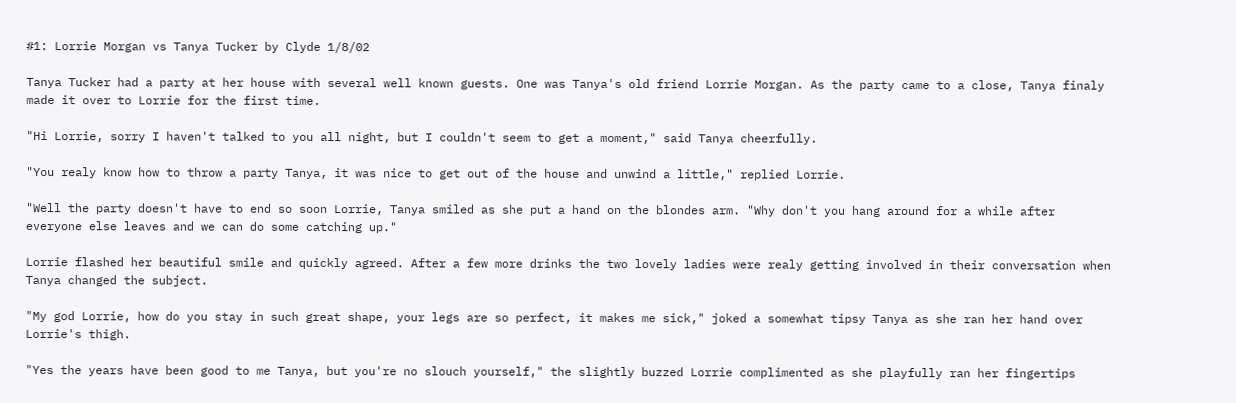#1: Lorrie Morgan vs Tanya Tucker by Clyde 1/8/02

Tanya Tucker had a party at her house with several well known guests. One was Tanya's old friend Lorrie Morgan. As the party came to a close, Tanya finaly made it over to Lorrie for the first time.

"Hi Lorrie, sorry I haven't talked to you all night, but I couldn't seem to get a moment," said Tanya cheerfully.

"You realy know how to throw a party Tanya, it was nice to get out of the house and unwind a little," replied Lorrie.

"Well the party doesn't have to end so soon Lorrie, Tanya smiled as she put a hand on the blondes arm. "Why don't you hang around for a while after everyone else leaves and we can do some catching up."

Lorrie flashed her beautiful smile and quickly agreed. After a few more drinks the two lovely ladies were realy getting involved in their conversation when Tanya changed the subject.

"My god Lorrie, how do you stay in such great shape, your legs are so perfect, it makes me sick," joked a somewhat tipsy Tanya as she ran her hand over Lorrie's thigh.

"Yes the years have been good to me Tanya, but you're no slouch yourself," the slightly buzzed Lorrie complimented as she playfully ran her fingertips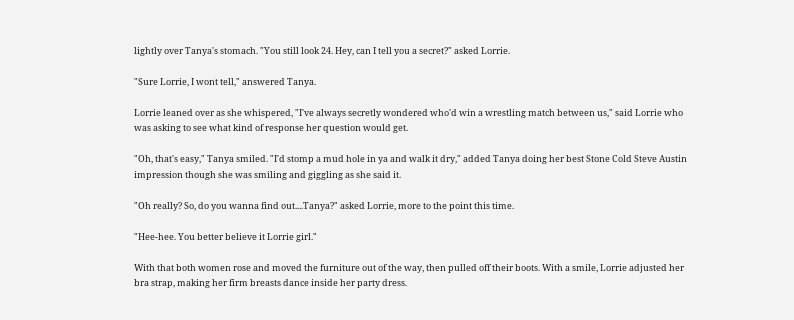lightly over Tanya's stomach. "You still look 24. Hey, can I tell you a secret?" asked Lorrie.

"Sure Lorrie, I wont tell," answered Tanya.

Lorrie leaned over as she whispered, "I've always secretly wondered who'd win a wrestling match between us," said Lorrie who was asking to see what kind of response her question would get.

"Oh, that's easy," Tanya smiled. "I'd stomp a mud hole in ya and walk it dry," added Tanya doing her best Stone Cold Steve Austin impression though she was smiling and giggling as she said it.

"Oh really? So, do you wanna find out....Tanya?" asked Lorrie, more to the point this time.

"Hee-hee. You better believe it Lorrie girl."

With that both women rose and moved the furniture out of the way, then pulled off their boots. With a smile, Lorrie adjusted her bra strap, making her firm breasts dance inside her party dress.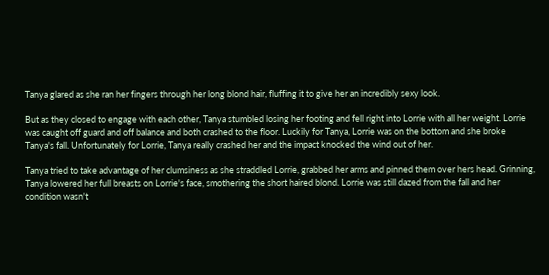Tanya glared as she ran her fingers through her long blond hair, fluffing it to give her an incredibly sexy look.

But as they closed to engage with each other, Tanya stumbled losing her footing and fell right into Lorrie with all her weight. Lorrie was caught off guard and off balance and both crashed to the floor. Luckily for Tanya, Lorrie was on the bottom and she broke Tanya's fall. Unfortunately for Lorrie, Tanya really crashed her and the impact knocked the wind out of her.

Tanya tried to take advantage of her clumsiness as she straddled Lorrie, grabbed her arms and pinned them over hers head. Grinning, Tanya lowered her full breasts on Lorrie's face, smothering the short haired blond. Lorrie was still dazed from the fall and her condition wasn't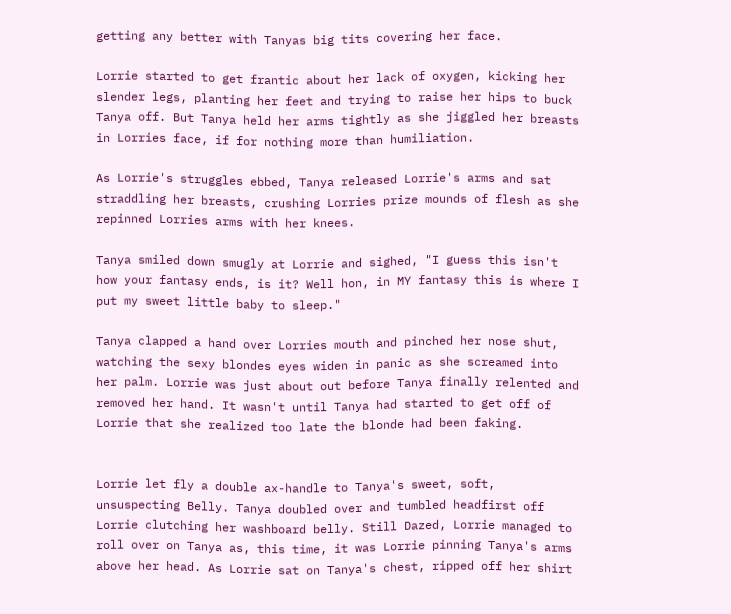getting any better with Tanyas big tits covering her face.

Lorrie started to get frantic about her lack of oxygen, kicking her slender legs, planting her feet and trying to raise her hips to buck Tanya off. But Tanya held her arms tightly as she jiggled her breasts in Lorries face, if for nothing more than humiliation.

As Lorrie's struggles ebbed, Tanya released Lorrie's arms and sat straddling her breasts, crushing Lorries prize mounds of flesh as she repinned Lorries arms with her knees.

Tanya smiled down smugly at Lorrie and sighed, "I guess this isn't how your fantasy ends, is it? Well hon, in MY fantasy this is where I put my sweet little baby to sleep."

Tanya clapped a hand over Lorries mouth and pinched her nose shut, watching the sexy blondes eyes widen in panic as she screamed into her palm. Lorrie was just about out before Tanya finally relented and removed her hand. It wasn't until Tanya had started to get off of Lorrie that she realized too late the blonde had been faking.


Lorrie let fly a double ax-handle to Tanya's sweet, soft, unsuspecting Belly. Tanya doubled over and tumbled headfirst off Lorrie clutching her washboard belly. Still Dazed, Lorrie managed to roll over on Tanya as, this time, it was Lorrie pinning Tanya's arms above her head. As Lorrie sat on Tanya's chest, ripped off her shirt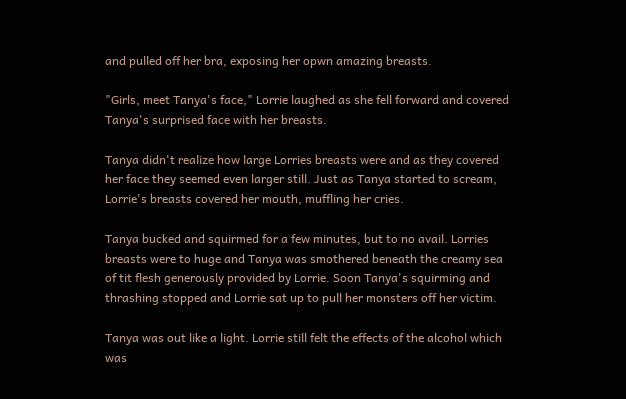and pulled off her bra, exposing her opwn amazing breasts.

"Girls, meet Tanya's face," Lorrie laughed as she fell forward and covered Tanya's surprised face with her breasts.

Tanya didn't realize how large Lorries breasts were and as they covered her face they seemed even larger still. Just as Tanya started to scream, Lorrie's breasts covered her mouth, muffling her cries.

Tanya bucked and squirmed for a few minutes, but to no avail. Lorries breasts were to huge and Tanya was smothered beneath the creamy sea of tit flesh generously provided by Lorrie. Soon Tanya's squirming and thrashing stopped and Lorrie sat up to pull her monsters off her victim.

Tanya was out like a light. Lorrie still felt the effects of the alcohol which was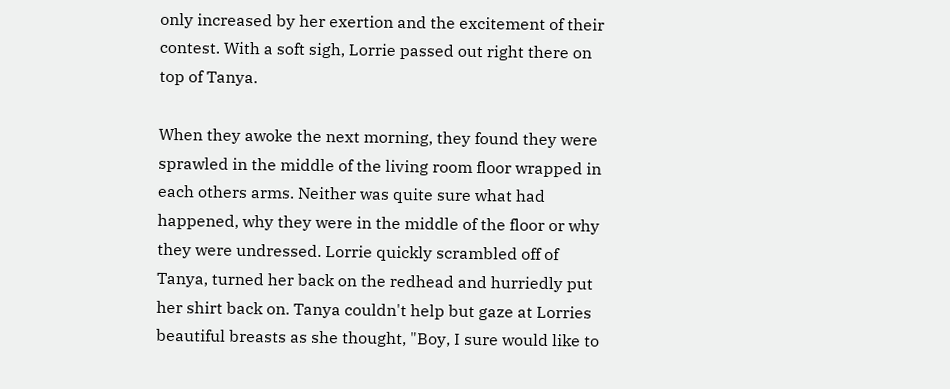only increased by her exertion and the excitement of their contest. With a soft sigh, Lorrie passed out right there on top of Tanya.

When they awoke the next morning, they found they were sprawled in the middle of the living room floor wrapped in each others arms. Neither was quite sure what had happened, why they were in the middle of the floor or why they were undressed. Lorrie quickly scrambled off of Tanya, turned her back on the redhead and hurriedly put her shirt back on. Tanya couldn't help but gaze at Lorries beautiful breasts as she thought, "Boy, I sure would like to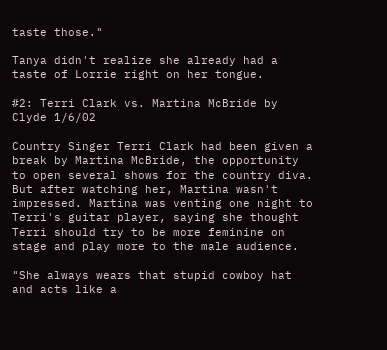taste those."

Tanya didn't realize she already had a taste of Lorrie right on her tongue.

#2: Terri Clark vs. Martina McBride by Clyde 1/6/02

Country Singer Terri Clark had been given a break by Martina McBride, the opportunity to open several shows for the country diva. But after watching her, Martina wasn't impressed. Martina was venting one night to Terri's guitar player, saying she thought Terri should try to be more feminine on stage and play more to the male audience.

"She always wears that stupid cowboy hat and acts like a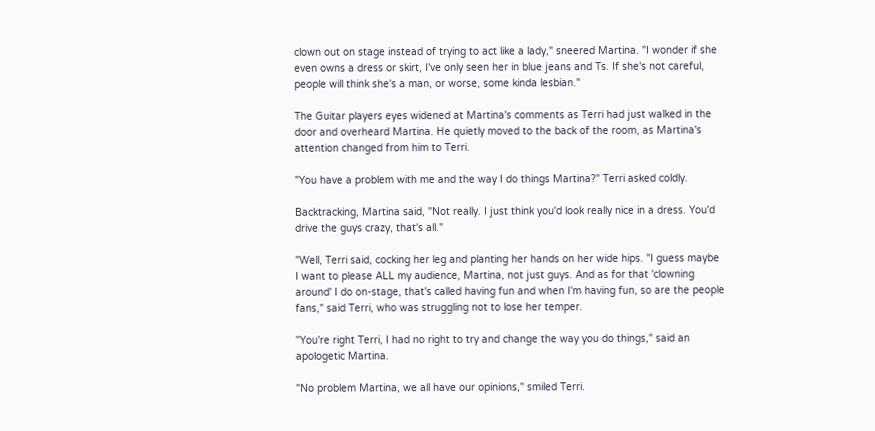clown out on stage instead of trying to act like a lady," sneered Martina. "I wonder if she even owns a dress or skirt, I've only seen her in blue jeans and Ts. If she's not careful, people will think she's a man, or worse, some kinda lesbian."

The Guitar players eyes widened at Martina's comments as Terri had just walked in the door and overheard Martina. He quietly moved to the back of the room, as Martina's attention changed from him to Terri.

"You have a problem with me and the way I do things Martina?" Terri asked coldly.

Backtracking, Martina said, "Not really. I just think you'd look really nice in a dress. You'd drive the guys crazy, that's all."

"Well, Terri said, cocking her leg and planting her hands on her wide hips. "I guess maybe I want to please ALL my audience, Martina, not just guys. And as for that 'clowning around' I do on-stage, that's called having fun and when I'm having fun, so are the people fans," said Terri, who was struggling not to lose her temper.

"You're right Terri, I had no right to try and change the way you do things," said an apologetic Martina.

"No problem Martina, we all have our opinions," smiled Terri.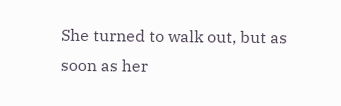She turned to walk out, but as soon as her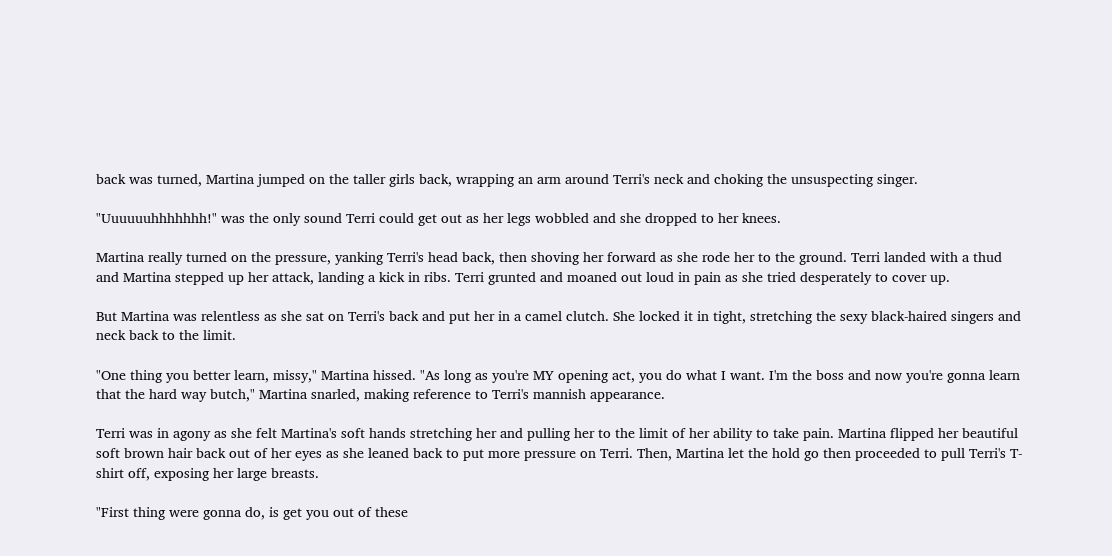back was turned, Martina jumped on the taller girls back, wrapping an arm around Terri's neck and choking the unsuspecting singer.

"Uuuuuuhhhhhhh!" was the only sound Terri could get out as her legs wobbled and she dropped to her knees.

Martina really turned on the pressure, yanking Terri's head back, then shoving her forward as she rode her to the ground. Terri landed with a thud and Martina stepped up her attack, landing a kick in ribs. Terri grunted and moaned out loud in pain as she tried desperately to cover up.

But Martina was relentless as she sat on Terri's back and put her in a camel clutch. She locked it in tight, stretching the sexy black-haired singers and neck back to the limit.

"One thing you better learn, missy," Martina hissed. "As long as you're MY opening act, you do what I want. I'm the boss and now you're gonna learn that the hard way butch," Martina snarled, making reference to Terri's mannish appearance.

Terri was in agony as she felt Martina's soft hands stretching her and pulling her to the limit of her ability to take pain. Martina flipped her beautiful soft brown hair back out of her eyes as she leaned back to put more pressure on Terri. Then, Martina let the hold go then proceeded to pull Terri's T-shirt off, exposing her large breasts.

"First thing were gonna do, is get you out of these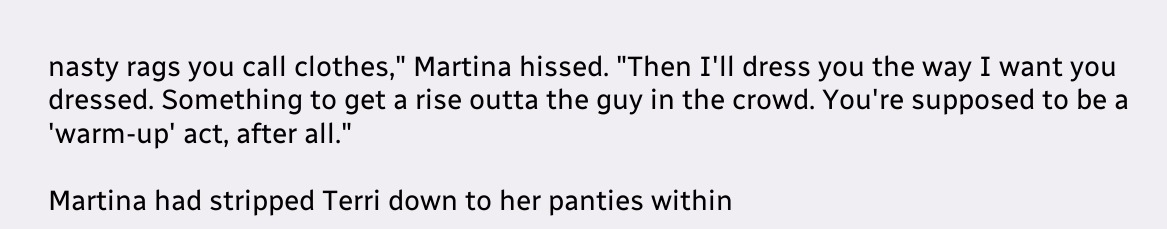nasty rags you call clothes," Martina hissed. "Then I'll dress you the way I want you dressed. Something to get a rise outta the guy in the crowd. You're supposed to be a 'warm-up' act, after all."

Martina had stripped Terri down to her panties within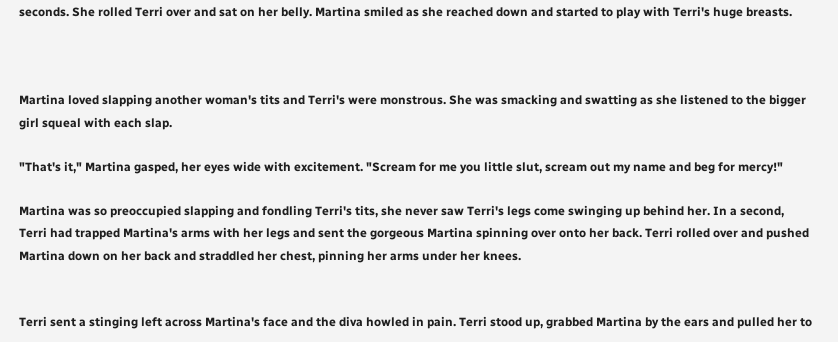seconds. She rolled Terri over and sat on her belly. Martina smiled as she reached down and started to play with Terri's huge breasts.



Martina loved slapping another woman's tits and Terri's were monstrous. She was smacking and swatting as she listened to the bigger girl squeal with each slap.

"That's it," Martina gasped, her eyes wide with excitement. "Scream for me you little slut, scream out my name and beg for mercy!"

Martina was so preoccupied slapping and fondling Terri's tits, she never saw Terri's legs come swinging up behind her. In a second, Terri had trapped Martina's arms with her legs and sent the gorgeous Martina spinning over onto her back. Terri rolled over and pushed Martina down on her back and straddled her chest, pinning her arms under her knees.


Terri sent a stinging left across Martina's face and the diva howled in pain. Terri stood up, grabbed Martina by the ears and pulled her to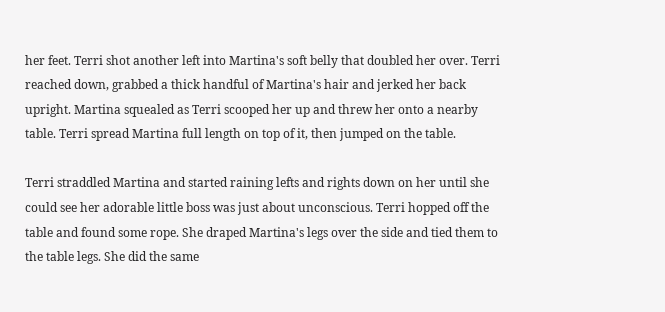her feet. Terri shot another left into Martina's soft belly that doubled her over. Terri reached down, grabbed a thick handful of Martina's hair and jerked her back upright. Martina squealed as Terri scooped her up and threw her onto a nearby table. Terri spread Martina full length on top of it, then jumped on the table.

Terri straddled Martina and started raining lefts and rights down on her until she could see her adorable little boss was just about unconscious. Terri hopped off the table and found some rope. She draped Martina's legs over the side and tied them to the table legs. She did the same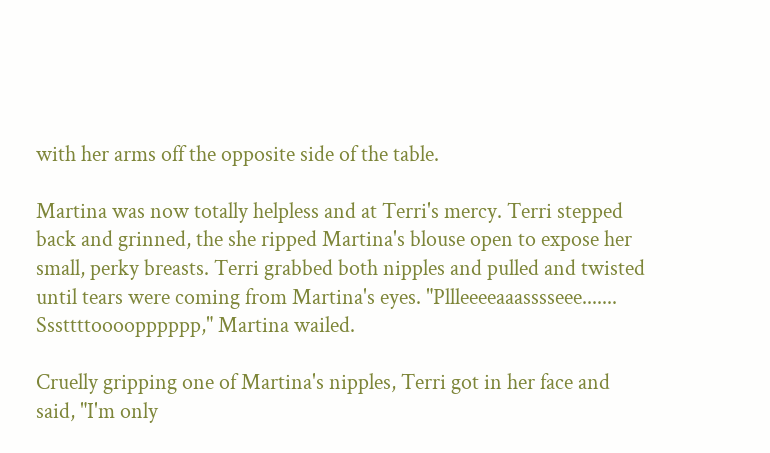with her arms off the opposite side of the table.

Martina was now totally helpless and at Terri's mercy. Terri stepped back and grinned, the she ripped Martina's blouse open to expose her small, perky breasts. Terri grabbed both nipples and pulled and twisted until tears were coming from Martina's eyes. "Pllleeeeaaasssseee....... Sssttttoooopppppp," Martina wailed.

Cruelly gripping one of Martina's nipples, Terri got in her face and said, "I'm only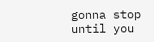gonna stop until you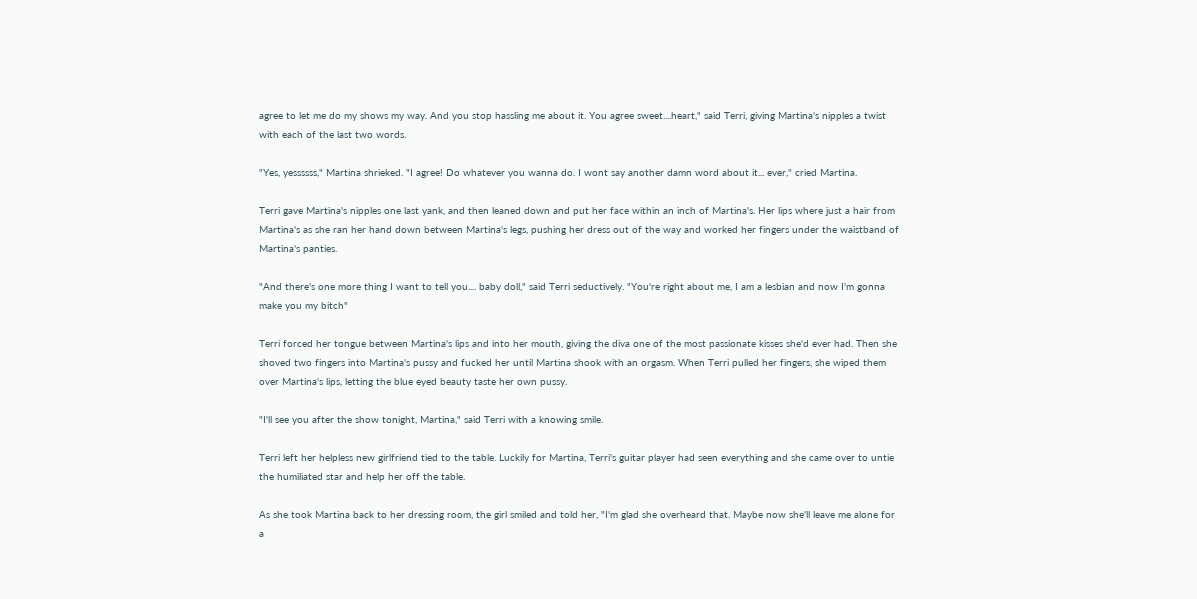agree to let me do my shows my way. And you stop hassling me about it. You agree sweet....heart," said Terri, giving Martina's nipples a twist with each of the last two words.

"Yes, yessssss," Martina shrieked. "I agree! Do whatever you wanna do. I wont say another damn word about it... ever," cried Martina.

Terri gave Martina's nipples one last yank, and then leaned down and put her face within an inch of Martina's. Her lips where just a hair from Martina's as she ran her hand down between Martina's legs, pushing her dress out of the way and worked her fingers under the waistband of Martina's panties.

"And there's one more thing I want to tell you.... baby doll," said Terri seductively. "You're right about me, I am a lesbian and now I'm gonna make you my bitch"

Terri forced her tongue between Martina's lips and into her mouth, giving the diva one of the most passionate kisses she'd ever had. Then she shoved two fingers into Martina's pussy and fucked her until Martina shook with an orgasm. When Terri pulled her fingers, she wiped them over Martina's lips, letting the blue eyed beauty taste her own pussy.

"I'll see you after the show tonight, Martina," said Terri with a knowing smile.

Terri left her helpless new girlfriend tied to the table. Luckily for Martina, Terri's guitar player had seen everything and she came over to untie the humiliated star and help her off the table.

As she took Martina back to her dressing room, the girl smiled and told her, "I'm glad she overheard that. Maybe now she'll leave me alone for a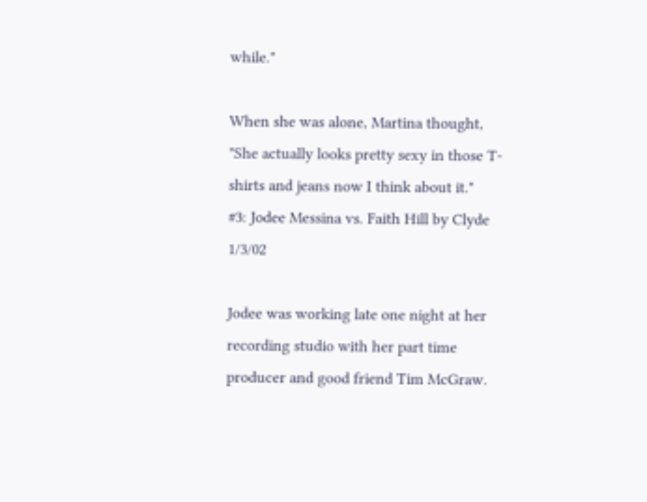while."

When she was alone, Martina thought, "She actually looks pretty sexy in those T-shirts and jeans now I think about it."
#3: Jodee Messina vs. Faith Hill by Clyde 1/3/02

Jodee was working late one night at her recording studio with her part time producer and good friend Tim McGraw.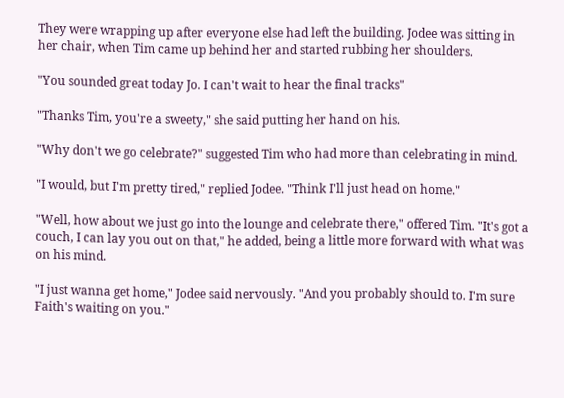They were wrapping up after everyone else had left the building. Jodee was sitting in her chair, when Tim came up behind her and started rubbing her shoulders.

"You sounded great today Jo. I can't wait to hear the final tracks"

"Thanks Tim, you're a sweety," she said putting her hand on his.

"Why don't we go celebrate?" suggested Tim who had more than celebrating in mind.

"I would, but I'm pretty tired," replied Jodee. "Think I'll just head on home."

"Well, how about we just go into the lounge and celebrate there," offered Tim. "It's got a couch, I can lay you out on that," he added, being a little more forward with what was on his mind.

"I just wanna get home," Jodee said nervously. "And you probably should to. I'm sure Faith's waiting on you."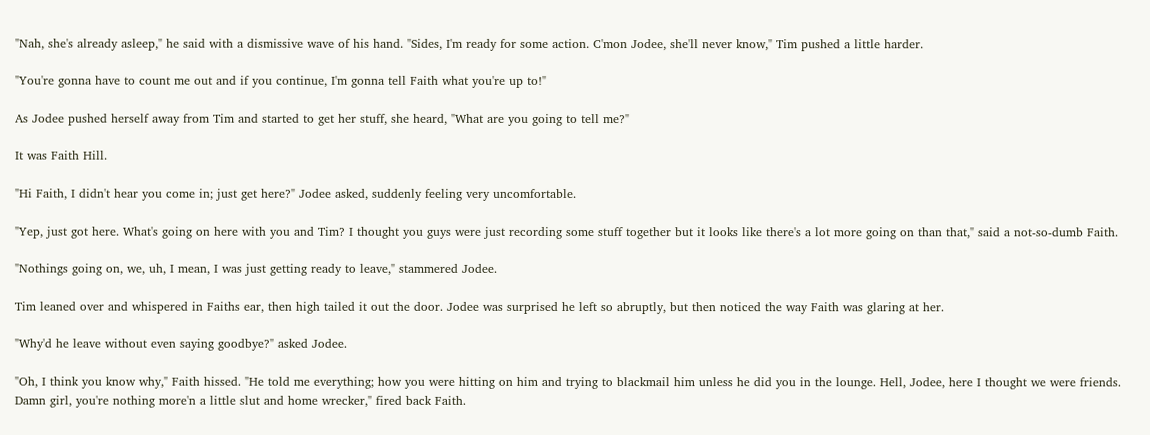"Nah, she's already asleep," he said with a dismissive wave of his hand. "Sides, I'm ready for some action. C'mon Jodee, she'll never know," Tim pushed a little harder.

"You're gonna have to count me out and if you continue, I'm gonna tell Faith what you're up to!"

As Jodee pushed herself away from Tim and started to get her stuff, she heard, "What are you going to tell me?"

It was Faith Hill.

"Hi Faith, I didn't hear you come in; just get here?" Jodee asked, suddenly feeling very uncomfortable.

"Yep, just got here. What's going on here with you and Tim? I thought you guys were just recording some stuff together but it looks like there's a lot more going on than that," said a not-so-dumb Faith.

"Nothings going on, we, uh, I mean, I was just getting ready to leave," stammered Jodee.

Tim leaned over and whispered in Faiths ear, then high tailed it out the door. Jodee was surprised he left so abruptly, but then noticed the way Faith was glaring at her.

"Why'd he leave without even saying goodbye?" asked Jodee.

"Oh, I think you know why," Faith hissed. "He told me everything; how you were hitting on him and trying to blackmail him unless he did you in the lounge. Hell, Jodee, here I thought we were friends. Damn girl, you're nothing more'n a little slut and home wrecker," fired back Faith.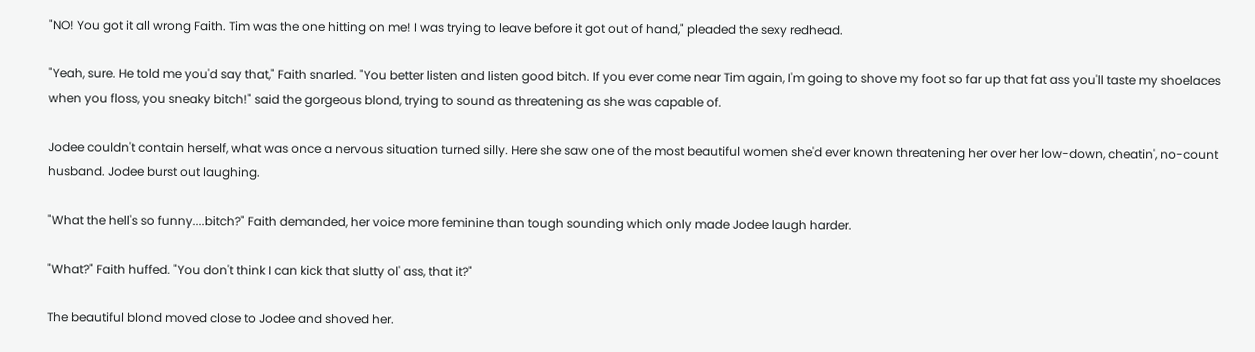"NO! You got it all wrong Faith. Tim was the one hitting on me! I was trying to leave before it got out of hand," pleaded the sexy redhead.

"Yeah, sure. He told me you'd say that," Faith snarled. "You better listen and listen good bitch. If you ever come near Tim again, I'm going to shove my foot so far up that fat ass you'll taste my shoelaces when you floss, you sneaky bitch!" said the gorgeous blond, trying to sound as threatening as she was capable of.

Jodee couldn't contain herself, what was once a nervous situation turned silly. Here she saw one of the most beautiful women she'd ever known threatening her over her low-down, cheatin', no-count husband. Jodee burst out laughing.

"What the hell's so funny....bitch?" Faith demanded, her voice more feminine than tough sounding which only made Jodee laugh harder.

"What?" Faith huffed. "You don't think I can kick that slutty ol' ass, that it?"

The beautiful blond moved close to Jodee and shoved her.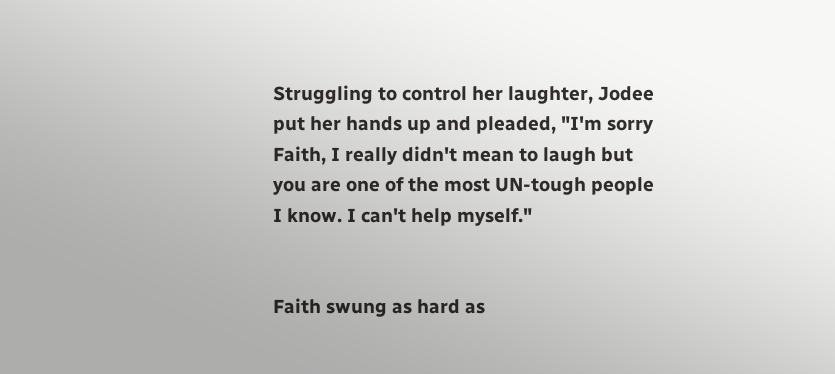Struggling to control her laughter, Jodee put her hands up and pleaded, "I'm sorry Faith, I really didn't mean to laugh but you are one of the most UN-tough people I know. I can't help myself."


Faith swung as hard as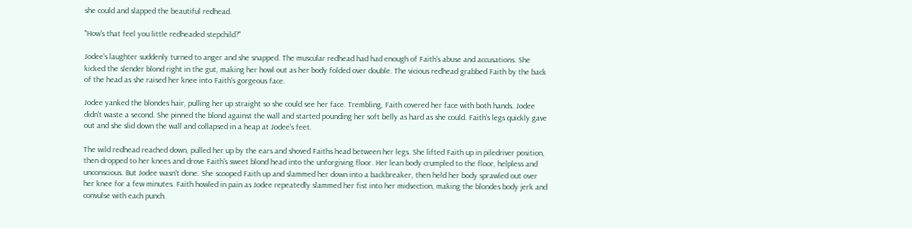she could and slapped the beautiful redhead.

"How's that feel you little redheaded stepchild?"

Jodee's laughter suddenly turned to anger and she snapped. The muscular redhead had had enough of Faith's abuse and accusations. She kicked the slender blond right in the gut, making her howl out as her body folded over double. The vicious redhead grabbed Faith by the back of the head as she raised her knee into Faith's gorgeous face.

Jodee yanked the blondes hair, pulling her up straight so she could see her face. Trembling, Faith covered her face with both hands. Jodee didn't waste a second. She pinned the blond against the wall and started pounding her soft belly as hard as she could. Faith's legs quickly gave out and she slid down the wall and collapsed in a heap at Jodee's feet.

The wild redhead reached down, pulled her up by the ears and shoved Faiths head between her legs. She lifted Faith up in piledriver position, then dropped to her knees and drove Faith's sweet blond head into the unforgiving floor. Her lean body crumpled to the floor, helpless and unconscious. But Jodee wasn't done. She scooped Faith up and slammed her down into a backbreaker, then held her body sprawled out over her knee for a few minutes. Faith howled in pain as Jodee repeatedly slammed her fist into her midsection, making the blondes body jerk and convulse with each punch.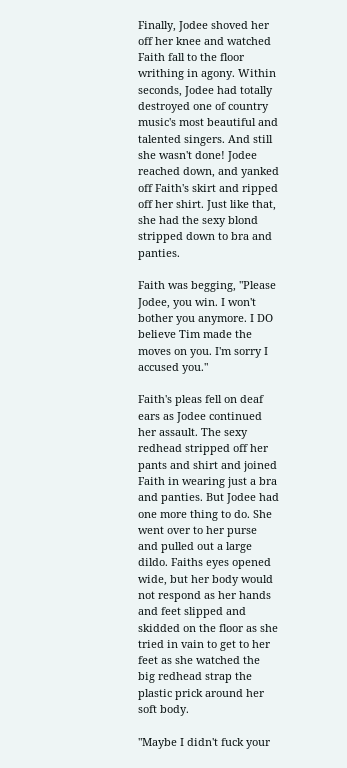Finally, Jodee shoved her off her knee and watched Faith fall to the floor writhing in agony. Within seconds, Jodee had totally destroyed one of country music's most beautiful and talented singers. And still she wasn't done! Jodee reached down, and yanked off Faith's skirt and ripped off her shirt. Just like that, she had the sexy blond stripped down to bra and panties.

Faith was begging, "Please Jodee, you win. I won't bother you anymore. I DO believe Tim made the moves on you. I'm sorry I accused you."

Faith's pleas fell on deaf ears as Jodee continued her assault. The sexy redhead stripped off her pants and shirt and joined Faith in wearing just a bra and panties. But Jodee had one more thing to do. She went over to her purse and pulled out a large dildo. Faiths eyes opened wide, but her body would not respond as her hands and feet slipped and skidded on the floor as she tried in vain to get to her feet as she watched the big redhead strap the plastic prick around her soft body.

"Maybe I didn't fuck your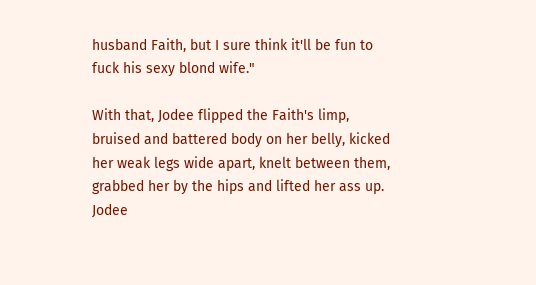husband Faith, but I sure think it'll be fun to fuck his sexy blond wife."

With that, Jodee flipped the Faith's limp, bruised and battered body on her belly, kicked her weak legs wide apart, knelt between them, grabbed her by the hips and lifted her ass up. Jodee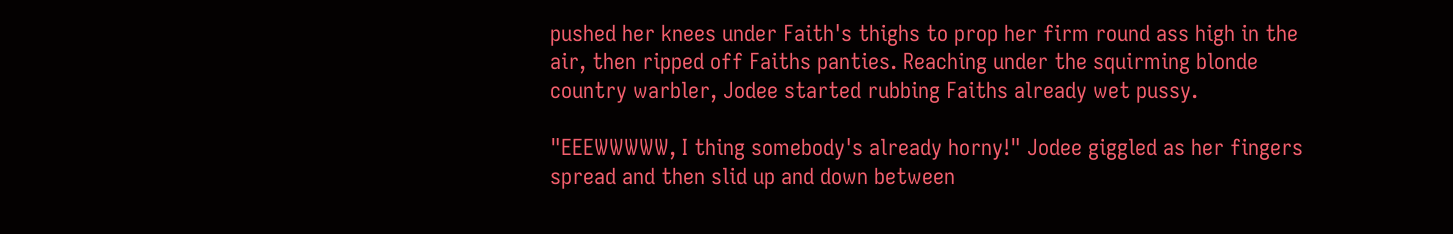pushed her knees under Faith's thighs to prop her firm round ass high in the air, then ripped off Faiths panties. Reaching under the squirming blonde country warbler, Jodee started rubbing Faiths already wet pussy.

"EEEWWWWW, I thing somebody's already horny!" Jodee giggled as her fingers spread and then slid up and down between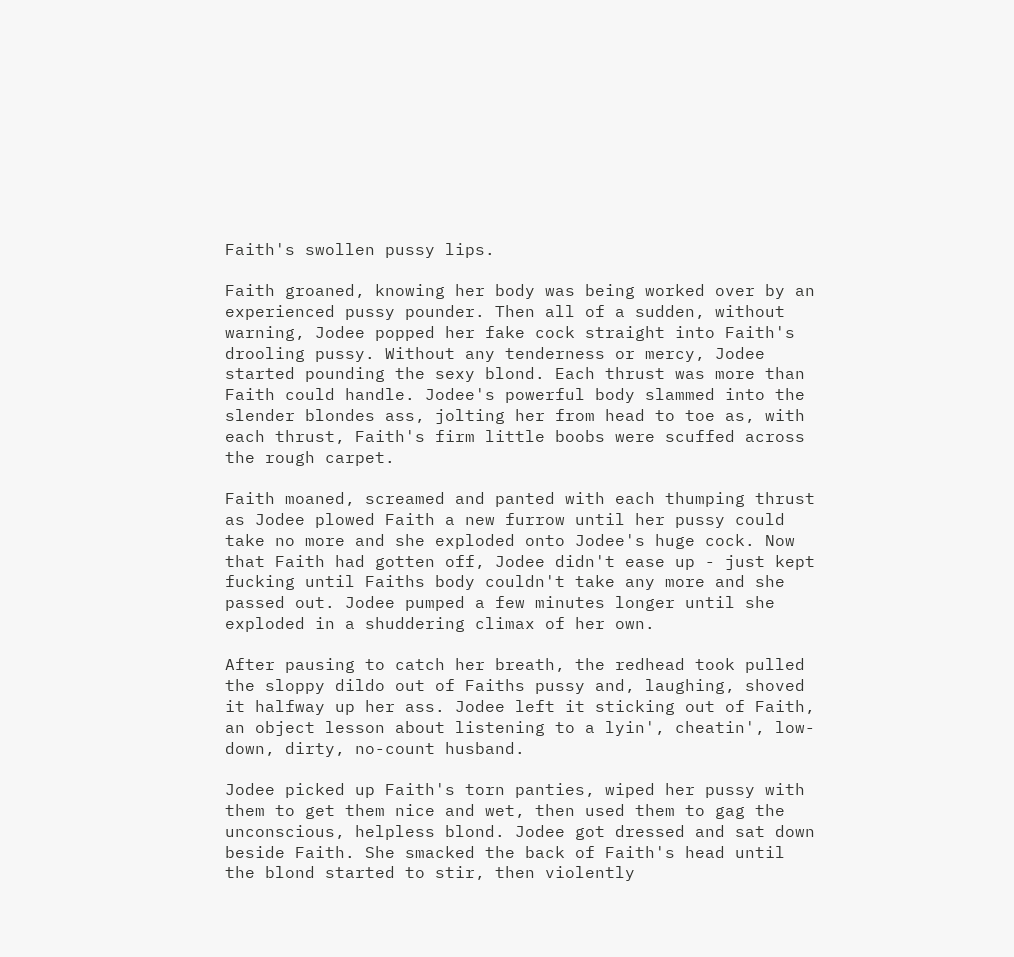Faith's swollen pussy lips.

Faith groaned, knowing her body was being worked over by an experienced pussy pounder. Then all of a sudden, without warning, Jodee popped her fake cock straight into Faith's drooling pussy. Without any tenderness or mercy, Jodee started pounding the sexy blond. Each thrust was more than Faith could handle. Jodee's powerful body slammed into the slender blondes ass, jolting her from head to toe as, with each thrust, Faith's firm little boobs were scuffed across the rough carpet.

Faith moaned, screamed and panted with each thumping thrust as Jodee plowed Faith a new furrow until her pussy could take no more and she exploded onto Jodee's huge cock. Now that Faith had gotten off, Jodee didn't ease up - just kept fucking until Faiths body couldn't take any more and she passed out. Jodee pumped a few minutes longer until she exploded in a shuddering climax of her own.

After pausing to catch her breath, the redhead took pulled the sloppy dildo out of Faiths pussy and, laughing, shoved it halfway up her ass. Jodee left it sticking out of Faith, an object lesson about listening to a lyin', cheatin', low-down, dirty, no-count husband.

Jodee picked up Faith's torn panties, wiped her pussy with them to get them nice and wet, then used them to gag the unconscious, helpless blond. Jodee got dressed and sat down beside Faith. She smacked the back of Faith's head until the blond started to stir, then violently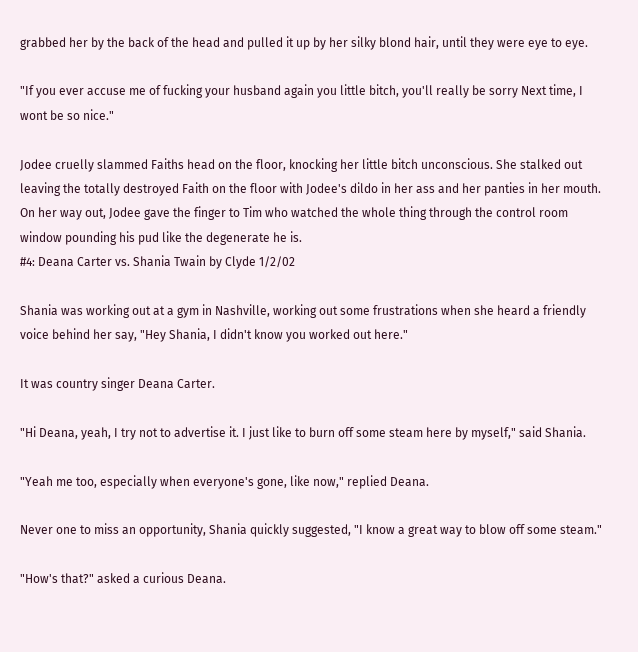grabbed her by the back of the head and pulled it up by her silky blond hair, until they were eye to eye.

"If you ever accuse me of fucking your husband again you little bitch, you'll really be sorry Next time, I wont be so nice."

Jodee cruelly slammed Faiths head on the floor, knocking her little bitch unconscious. She stalked out leaving the totally destroyed Faith on the floor with Jodee's dildo in her ass and her panties in her mouth. On her way out, Jodee gave the finger to Tim who watched the whole thing through the control room window pounding his pud like the degenerate he is.
#4: Deana Carter vs. Shania Twain by Clyde 1/2/02

Shania was working out at a gym in Nashville, working out some frustrations when she heard a friendly voice behind her say, "Hey Shania, I didn't know you worked out here."

It was country singer Deana Carter.

"Hi Deana, yeah, I try not to advertise it. I just like to burn off some steam here by myself," said Shania.

"Yeah me too, especially when everyone's gone, like now," replied Deana.

Never one to miss an opportunity, Shania quickly suggested, "I know a great way to blow off some steam."

"How's that?" asked a curious Deana.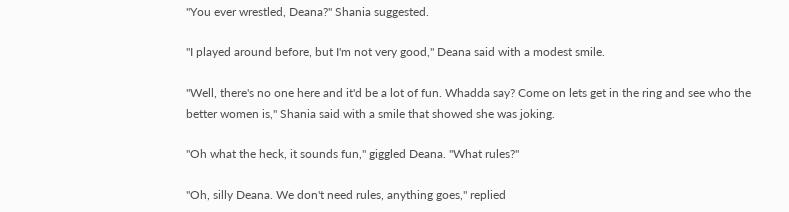"You ever wrestled, Deana?" Shania suggested.

"I played around before, but I'm not very good," Deana said with a modest smile.

"Well, there's no one here and it'd be a lot of fun. Whadda say? Come on lets get in the ring and see who the better women is," Shania said with a smile that showed she was joking.

"Oh what the heck, it sounds fun," giggled Deana. "What rules?"

"Oh, silly Deana. We don't need rules, anything goes," replied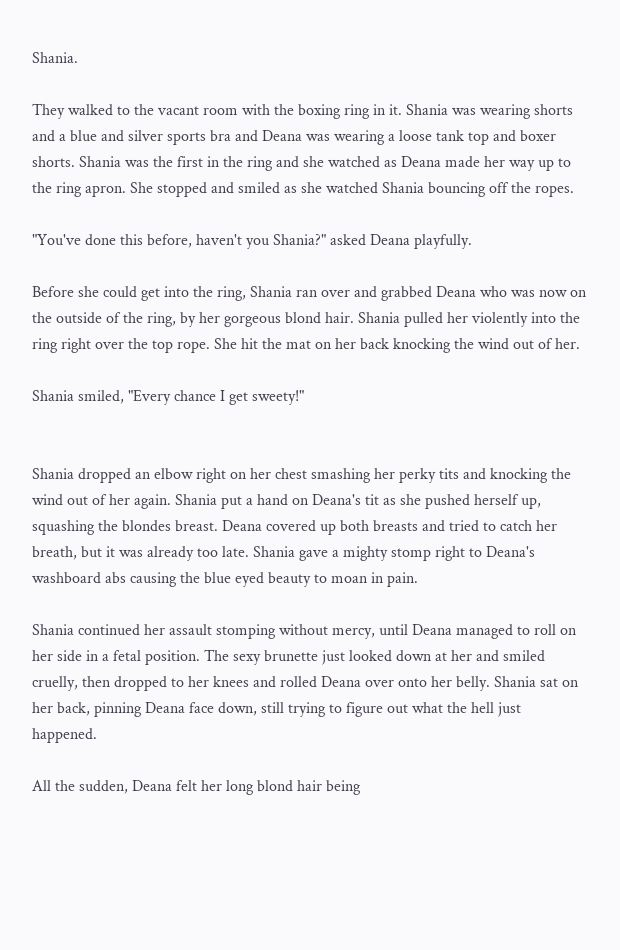Shania.

They walked to the vacant room with the boxing ring in it. Shania was wearing shorts and a blue and silver sports bra and Deana was wearing a loose tank top and boxer shorts. Shania was the first in the ring and she watched as Deana made her way up to the ring apron. She stopped and smiled as she watched Shania bouncing off the ropes.

"You've done this before, haven't you Shania?" asked Deana playfully.

Before she could get into the ring, Shania ran over and grabbed Deana who was now on the outside of the ring, by her gorgeous blond hair. Shania pulled her violently into the ring right over the top rope. She hit the mat on her back knocking the wind out of her.

Shania smiled, "Every chance I get sweety!"


Shania dropped an elbow right on her chest smashing her perky tits and knocking the wind out of her again. Shania put a hand on Deana's tit as she pushed herself up, squashing the blondes breast. Deana covered up both breasts and tried to catch her breath, but it was already too late. Shania gave a mighty stomp right to Deana's washboard abs causing the blue eyed beauty to moan in pain.

Shania continued her assault stomping without mercy, until Deana managed to roll on her side in a fetal position. The sexy brunette just looked down at her and smiled cruelly, then dropped to her knees and rolled Deana over onto her belly. Shania sat on her back, pinning Deana face down, still trying to figure out what the hell just happened.

All the sudden, Deana felt her long blond hair being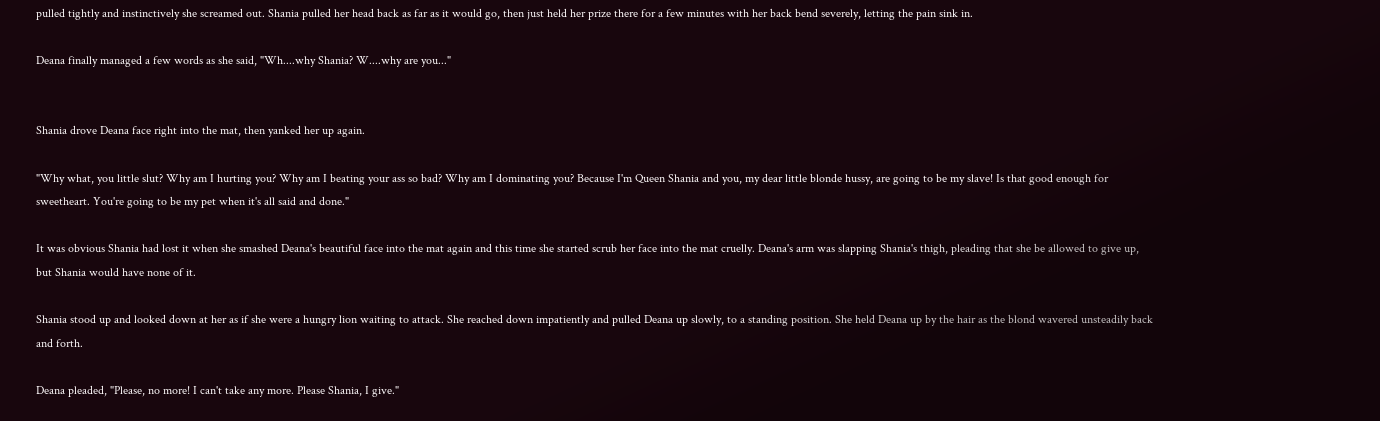pulled tightly and instinctively she screamed out. Shania pulled her head back as far as it would go, then just held her prize there for a few minutes with her back bend severely, letting the pain sink in.

Deana finally managed a few words as she said, "Wh....why Shania? W....why are you..."


Shania drove Deana face right into the mat, then yanked her up again.

"Why what, you little slut? Why am I hurting you? Why am I beating your ass so bad? Why am I dominating you? Because I'm Queen Shania and you, my dear little blonde hussy, are going to be my slave! Is that good enough for sweetheart. You're going to be my pet when it's all said and done."

It was obvious Shania had lost it when she smashed Deana's beautiful face into the mat again and this time she started scrub her face into the mat cruelly. Deana's arm was slapping Shania's thigh, pleading that she be allowed to give up, but Shania would have none of it.

Shania stood up and looked down at her as if she were a hungry lion waiting to attack. She reached down impatiently and pulled Deana up slowly, to a standing position. She held Deana up by the hair as the blond wavered unsteadily back and forth.

Deana pleaded, "Please, no more! I can't take any more. Please Shania, I give."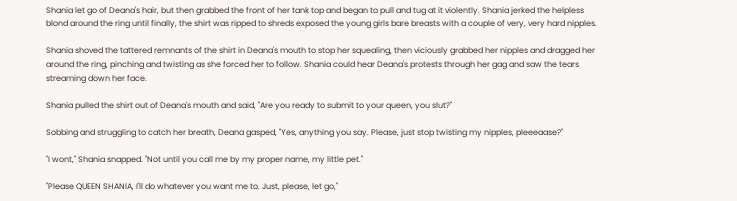Shania let go of Deana's hair, but then grabbed the front of her tank top and began to pull and tug at it violently. Shania jerked the helpless blond around the ring until finally, the shirt was ripped to shreds exposed the young girls bare breasts with a couple of very, very hard nipples.

Shania shoved the tattered remnants of the shirt in Deana's mouth to stop her squealing, then viciously grabbed her nipples and dragged her around the ring, pinching and twisting as she forced her to follow. Shania could hear Deana's protests through her gag and saw the tears streaming down her face.

Shania pulled the shirt out of Deana's mouth and said, "Are you ready to submit to your queen, you slut?"

Sobbing and struggling to catch her breath, Deana gasped, "Yes, anything you say. Please, just stop twisting my nipples, pleeeaase?"

"I wont," Shania snapped. "Not until you call me by my proper name, my little pet."

"Please QUEEN SHANIA, I'll do whatever you want me to. Just, please, let go,"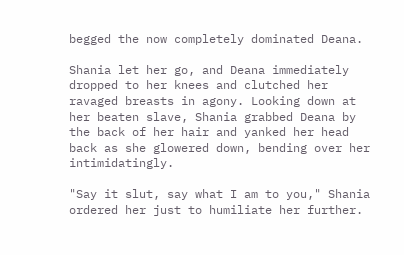begged the now completely dominated Deana.

Shania let her go, and Deana immediately dropped to her knees and clutched her ravaged breasts in agony. Looking down at her beaten slave, Shania grabbed Deana by the back of her hair and yanked her head back as she glowered down, bending over her intimidatingly.

"Say it slut, say what I am to you," Shania ordered her just to humiliate her further.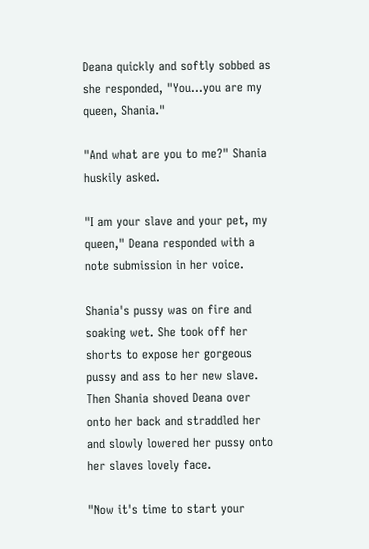Deana quickly and softly sobbed as she responded, "You...you are my queen, Shania."

"And what are you to me?" Shania huskily asked.

"I am your slave and your pet, my queen," Deana responded with a note submission in her voice.

Shania's pussy was on fire and soaking wet. She took off her shorts to expose her gorgeous pussy and ass to her new slave. Then Shania shoved Deana over onto her back and straddled her and slowly lowered her pussy onto her slaves lovely face.

"Now it's time to start your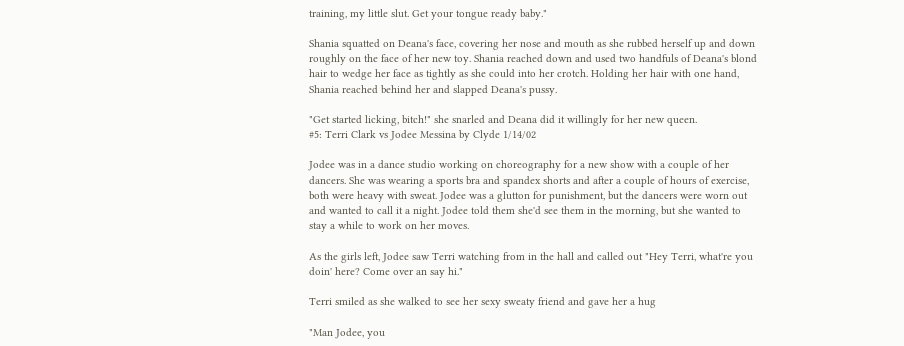training, my little slut. Get your tongue ready baby."

Shania squatted on Deana's face, covering her nose and mouth as she rubbed herself up and down roughly on the face of her new toy. Shania reached down and used two handfuls of Deana's blond hair to wedge her face as tightly as she could into her crotch. Holding her hair with one hand, Shania reached behind her and slapped Deana's pussy.

"Get started licking, bitch!" she snarled and Deana did it willingly for her new queen.
#5: Terri Clark vs Jodee Messina by Clyde 1/14/02

Jodee was in a dance studio working on choreography for a new show with a couple of her dancers. She was wearing a sports bra and spandex shorts and after a couple of hours of exercise, both were heavy with sweat. Jodee was a glutton for punishment, but the dancers were worn out and wanted to call it a night. Jodee told them she'd see them in the morning, but she wanted to stay a while to work on her moves.

As the girls left, Jodee saw Terri watching from in the hall and called out "Hey Terri, what're you doin' here? Come over an say hi."

Terri smiled as she walked to see her sexy sweaty friend and gave her a hug

"Man Jodee, you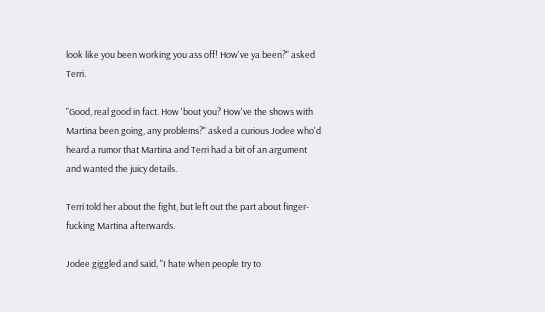look like you been working you ass off! How've ya been?" asked Terri.

"Good, real good in fact. How 'bout you? How've the shows with Martina been going, any problems?" asked a curious Jodee who'd heard a rumor that Martina and Terri had a bit of an argument and wanted the juicy details.

Terri told her about the fight, but left out the part about finger-fucking Martina afterwards.

Jodee giggled and said, "I hate when people try to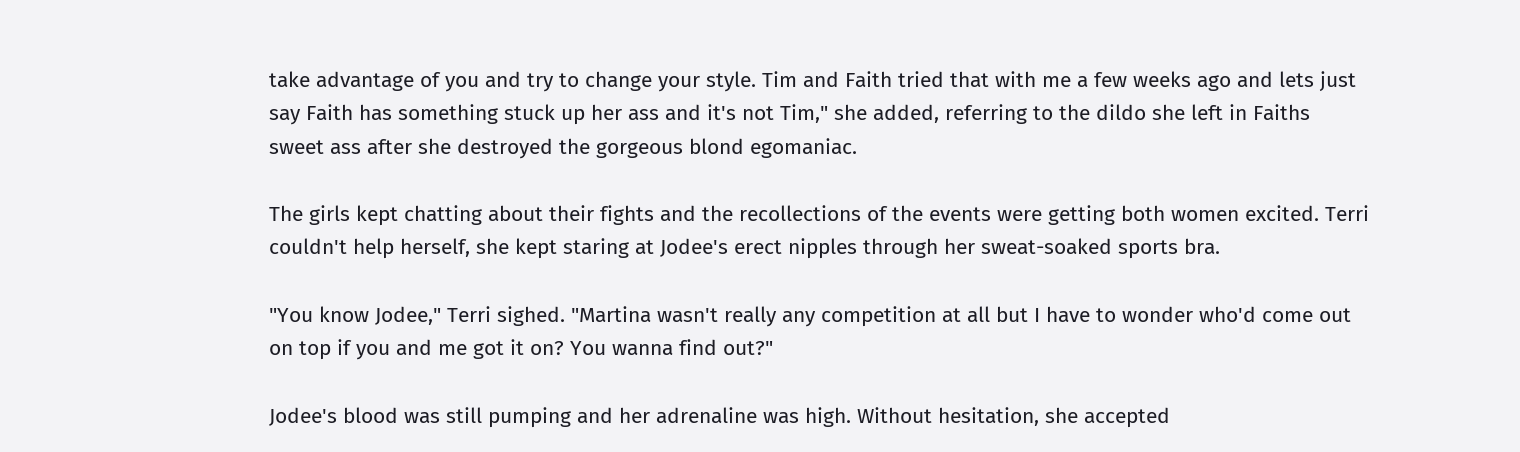take advantage of you and try to change your style. Tim and Faith tried that with me a few weeks ago and lets just say Faith has something stuck up her ass and it's not Tim," she added, referring to the dildo she left in Faiths sweet ass after she destroyed the gorgeous blond egomaniac.

The girls kept chatting about their fights and the recollections of the events were getting both women excited. Terri couldn't help herself, she kept staring at Jodee's erect nipples through her sweat-soaked sports bra.

"You know Jodee," Terri sighed. "Martina wasn't really any competition at all but I have to wonder who'd come out on top if you and me got it on? You wanna find out?"

Jodee's blood was still pumping and her adrenaline was high. Without hesitation, she accepted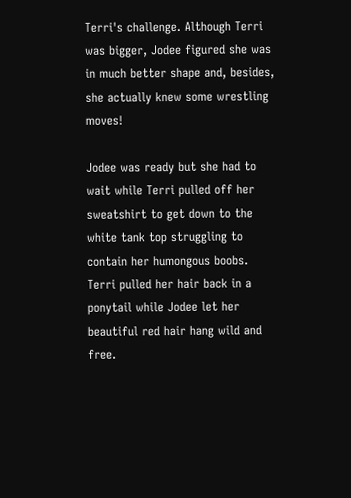Terri's challenge. Although Terri was bigger, Jodee figured she was in much better shape and, besides, she actually knew some wrestling moves!

Jodee was ready but she had to wait while Terri pulled off her sweatshirt to get down to the white tank top struggling to contain her humongous boobs. Terri pulled her hair back in a ponytail while Jodee let her beautiful red hair hang wild and free.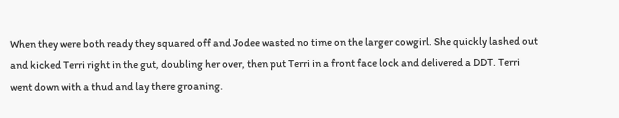When they were both ready they squared off and Jodee wasted no time on the larger cowgirl. She quickly lashed out and kicked Terri right in the gut, doubling her over, then put Terri in a front face lock and delivered a DDT. Terri went down with a thud and lay there groaning.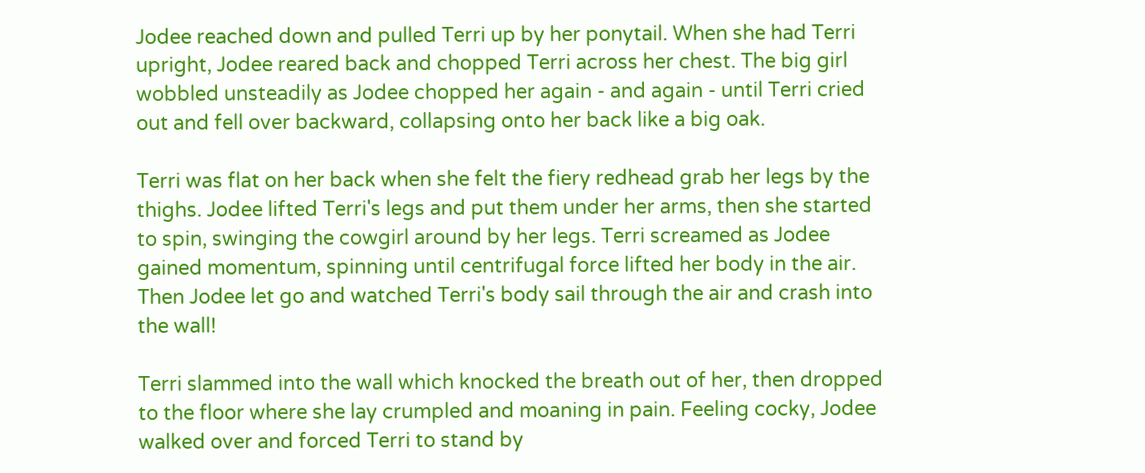Jodee reached down and pulled Terri up by her ponytail. When she had Terri upright, Jodee reared back and chopped Terri across her chest. The big girl wobbled unsteadily as Jodee chopped her again - and again - until Terri cried out and fell over backward, collapsing onto her back like a big oak.

Terri was flat on her back when she felt the fiery redhead grab her legs by the thighs. Jodee lifted Terri's legs and put them under her arms, then she started to spin, swinging the cowgirl around by her legs. Terri screamed as Jodee gained momentum, spinning until centrifugal force lifted her body in the air. Then Jodee let go and watched Terri's body sail through the air and crash into the wall!

Terri slammed into the wall which knocked the breath out of her, then dropped to the floor where she lay crumpled and moaning in pain. Feeling cocky, Jodee walked over and forced Terri to stand by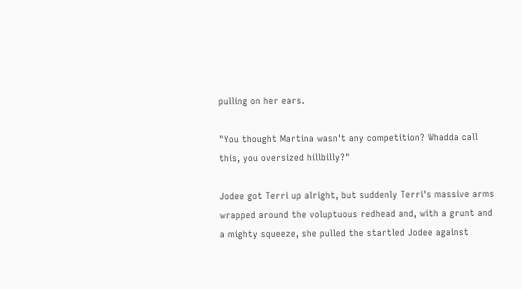pulling on her ears.

"You thought Martina wasn't any competition? Whadda call this, you oversized hillbilly?"

Jodee got Terri up alright, but suddenly Terri's massive arms wrapped around the voluptuous redhead and, with a grunt and a mighty squeeze, she pulled the startled Jodee against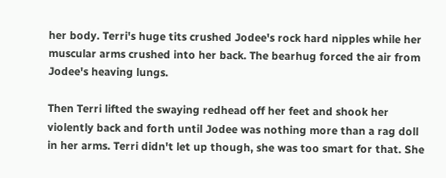her body. Terri's huge tits crushed Jodee's rock hard nipples while her muscular arms crushed into her back. The bearhug forced the air from Jodee's heaving lungs.

Then Terri lifted the swaying redhead off her feet and shook her violently back and forth until Jodee was nothing more than a rag doll in her arms. Terri didn't let up though, she was too smart for that. She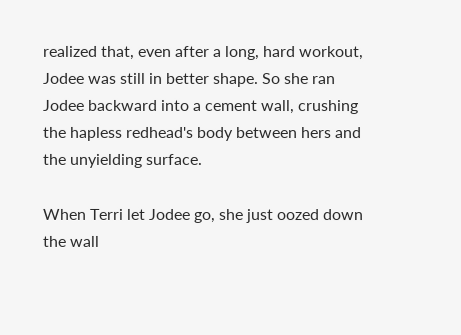realized that, even after a long, hard workout, Jodee was still in better shape. So she ran Jodee backward into a cement wall, crushing the hapless redhead's body between hers and the unyielding surface.

When Terri let Jodee go, she just oozed down the wall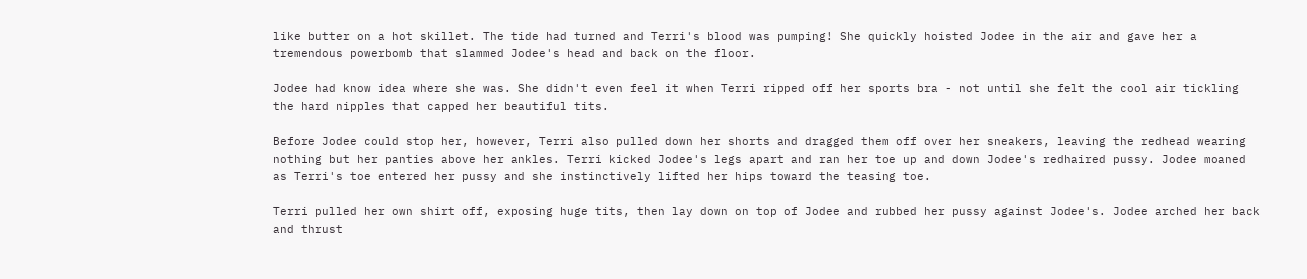like butter on a hot skillet. The tide had turned and Terri's blood was pumping! She quickly hoisted Jodee in the air and gave her a tremendous powerbomb that slammed Jodee's head and back on the floor.

Jodee had know idea where she was. She didn't even feel it when Terri ripped off her sports bra - not until she felt the cool air tickling the hard nipples that capped her beautiful tits.

Before Jodee could stop her, however, Terri also pulled down her shorts and dragged them off over her sneakers, leaving the redhead wearing nothing but her panties above her ankles. Terri kicked Jodee's legs apart and ran her toe up and down Jodee's redhaired pussy. Jodee moaned as Terri's toe entered her pussy and she instinctively lifted her hips toward the teasing toe.

Terri pulled her own shirt off, exposing huge tits, then lay down on top of Jodee and rubbed her pussy against Jodee's. Jodee arched her back and thrust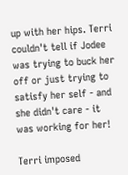up with her hips. Terri couldn't tell if Jodee was trying to buck her off or just trying to satisfy her self - and she didn't care - it was working for her!

Terri imposed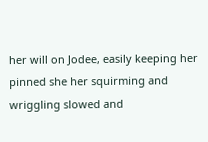her will on Jodee, easily keeping her pinned she her squirming and wriggling slowed and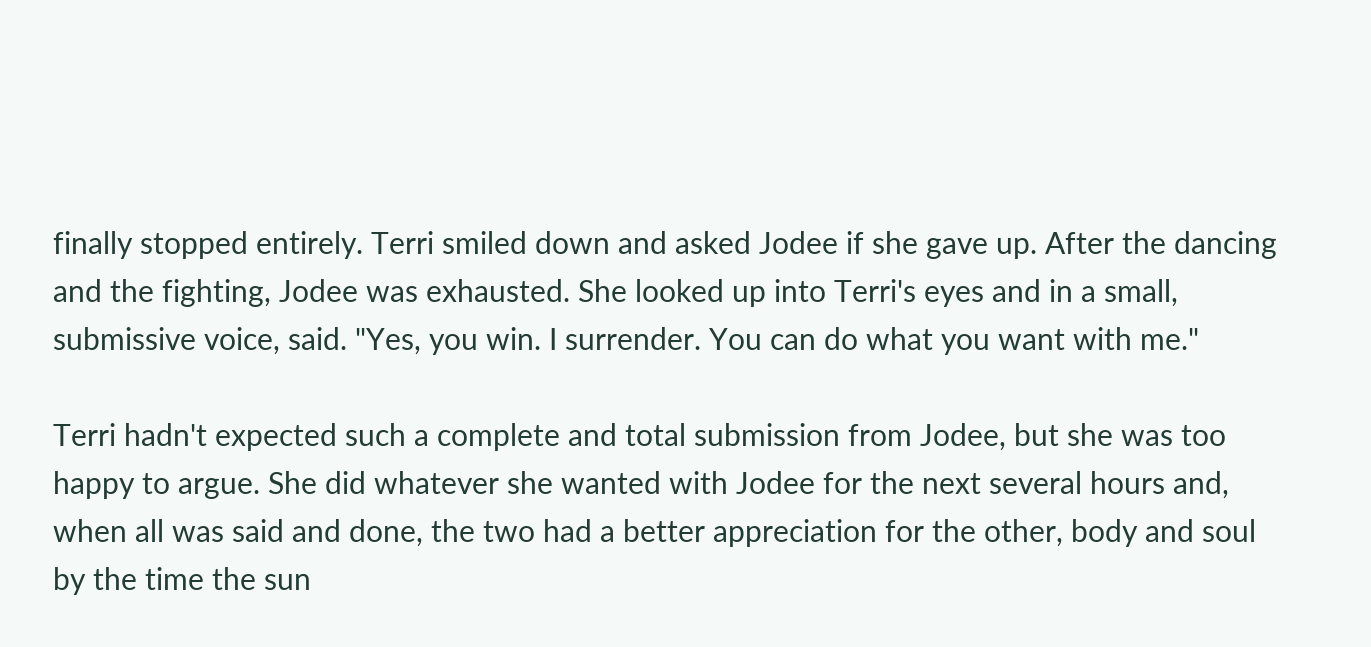finally stopped entirely. Terri smiled down and asked Jodee if she gave up. After the dancing and the fighting, Jodee was exhausted. She looked up into Terri's eyes and in a small, submissive voice, said. "Yes, you win. I surrender. You can do what you want with me."

Terri hadn't expected such a complete and total submission from Jodee, but she was too happy to argue. She did whatever she wanted with Jodee for the next several hours and, when all was said and done, the two had a better appreciation for the other, body and soul by the time the sun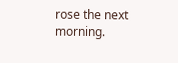rose the next morning.